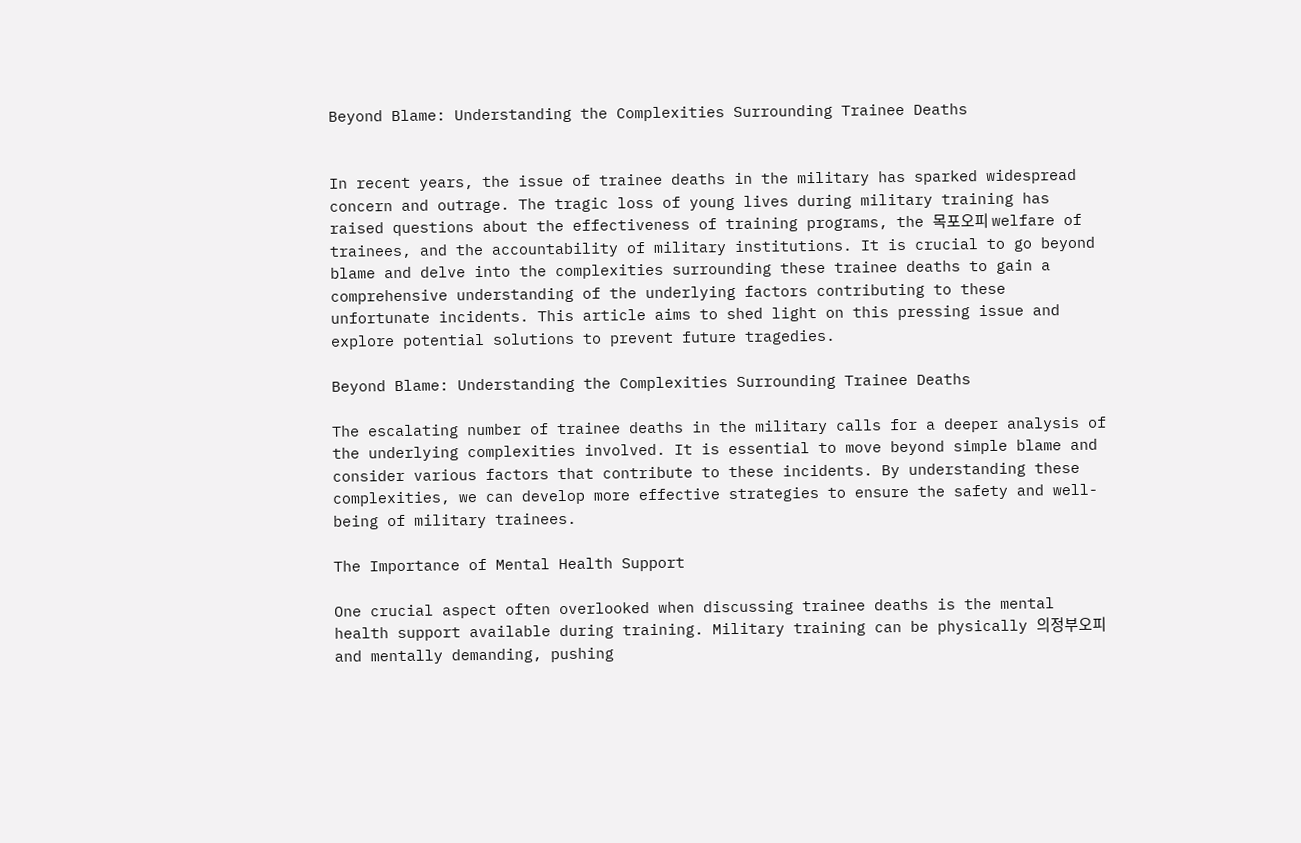Beyond Blame: Understanding the Complexities Surrounding Trainee Deaths


In recent years, the issue of trainee deaths in the military has sparked widespread concern and outrage. The tragic loss of young lives during military training has raised questions about the effectiveness of training programs, the 목포오피 welfare of trainees, and the accountability of military institutions. It is crucial to go beyond blame and delve into the complexities surrounding these trainee deaths to gain a comprehensive understanding of the underlying factors contributing to these unfortunate incidents. This article aims to shed light on this pressing issue and explore potential solutions to prevent future tragedies.

Beyond Blame: Understanding the Complexities Surrounding Trainee Deaths

The escalating number of trainee deaths in the military calls for a deeper analysis of the underlying complexities involved. It is essential to move beyond simple blame and consider various factors that contribute to these incidents. By understanding these complexities, we can develop more effective strategies to ensure the safety and well-being of military trainees.

The Importance of Mental Health Support

One crucial aspect often overlooked when discussing trainee deaths is the mental health support available during training. Military training can be physically 의정부오피 and mentally demanding, pushing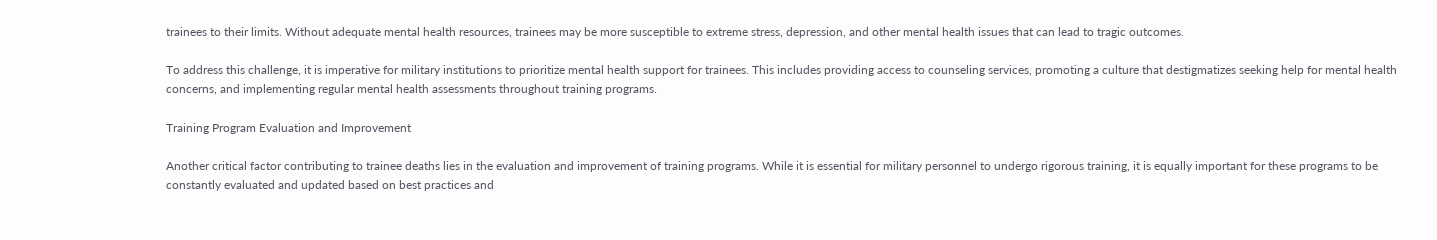trainees to their limits. Without adequate mental health resources, trainees may be more susceptible to extreme stress, depression, and other mental health issues that can lead to tragic outcomes.

To address this challenge, it is imperative for military institutions to prioritize mental health support for trainees. This includes providing access to counseling services, promoting a culture that destigmatizes seeking help for mental health concerns, and implementing regular mental health assessments throughout training programs.

Training Program Evaluation and Improvement

Another critical factor contributing to trainee deaths lies in the evaluation and improvement of training programs. While it is essential for military personnel to undergo rigorous training, it is equally important for these programs to be constantly evaluated and updated based on best practices and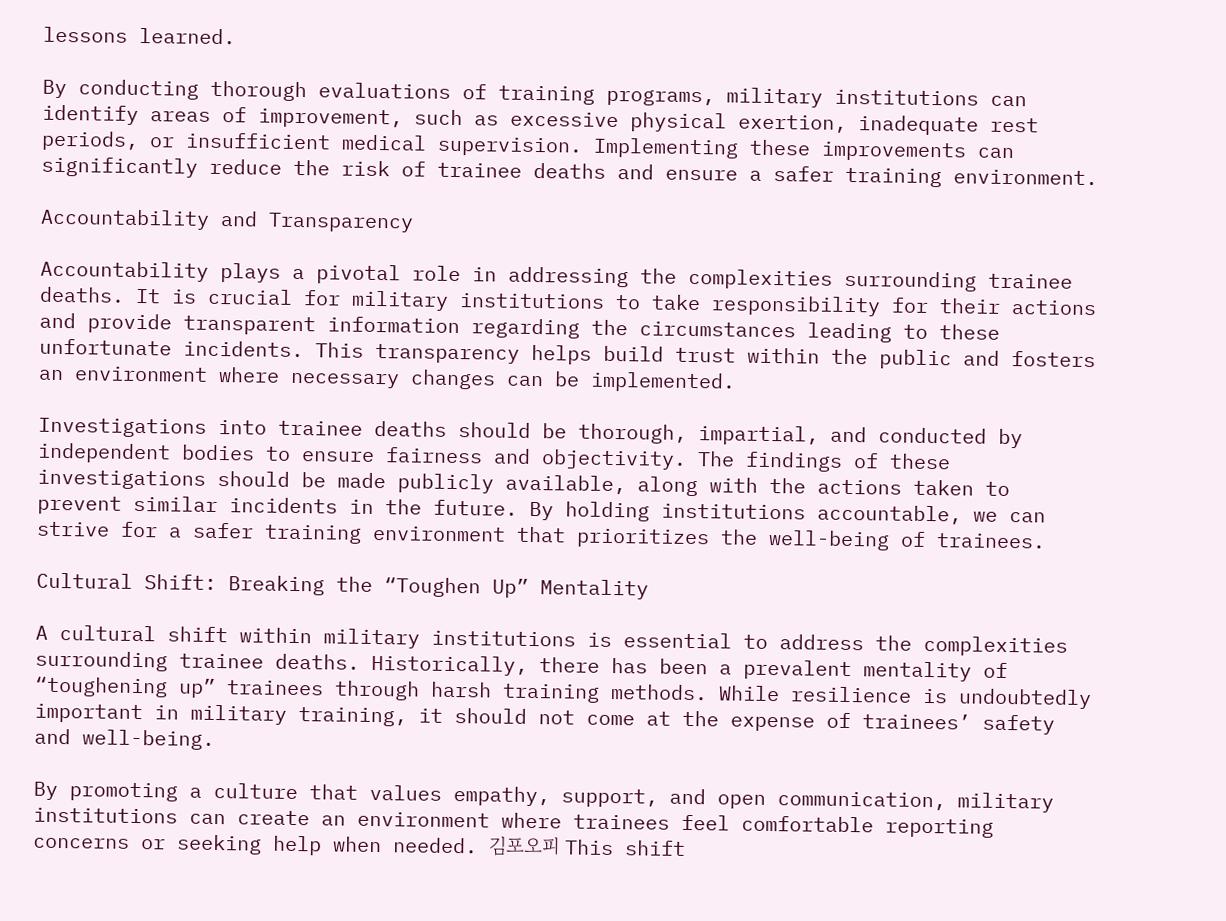lessons learned.

By conducting thorough evaluations of training programs, military institutions can identify areas of improvement, such as excessive physical exertion, inadequate rest periods, or insufficient medical supervision. Implementing these improvements can significantly reduce the risk of trainee deaths and ensure a safer training environment.

Accountability and Transparency

Accountability plays a pivotal role in addressing the complexities surrounding trainee deaths. It is crucial for military institutions to take responsibility for their actions and provide transparent information regarding the circumstances leading to these unfortunate incidents. This transparency helps build trust within the public and fosters an environment where necessary changes can be implemented.

Investigations into trainee deaths should be thorough, impartial, and conducted by independent bodies to ensure fairness and objectivity. The findings of these investigations should be made publicly available, along with the actions taken to prevent similar incidents in the future. By holding institutions accountable, we can strive for a safer training environment that prioritizes the well-being of trainees.

Cultural Shift: Breaking the “Toughen Up” Mentality

A cultural shift within military institutions is essential to address the complexities surrounding trainee deaths. Historically, there has been a prevalent mentality of “toughening up” trainees through harsh training methods. While resilience is undoubtedly important in military training, it should not come at the expense of trainees’ safety and well-being.

By promoting a culture that values empathy, support, and open communication, military institutions can create an environment where trainees feel comfortable reporting concerns or seeking help when needed. 김포오피 This shift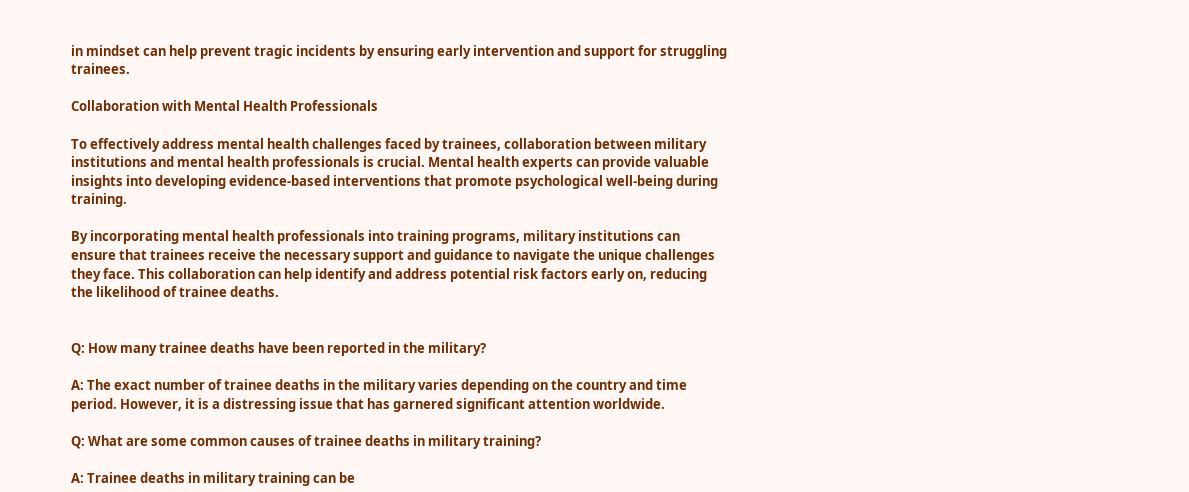in mindset can help prevent tragic incidents by ensuring early intervention and support for struggling trainees.

Collaboration with Mental Health Professionals

To effectively address mental health challenges faced by trainees, collaboration between military institutions and mental health professionals is crucial. Mental health experts can provide valuable insights into developing evidence-based interventions that promote psychological well-being during training.

By incorporating mental health professionals into training programs, military institutions can ensure that trainees receive the necessary support and guidance to navigate the unique challenges they face. This collaboration can help identify and address potential risk factors early on, reducing the likelihood of trainee deaths.


Q: How many trainee deaths have been reported in the military?

A: The exact number of trainee deaths in the military varies depending on the country and time period. However, it is a distressing issue that has garnered significant attention worldwide.

Q: What are some common causes of trainee deaths in military training?

A: Trainee deaths in military training can be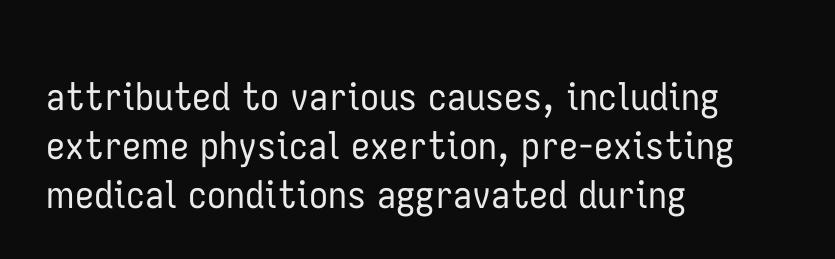attributed to various causes, including extreme physical exertion, pre-existing medical conditions aggravated during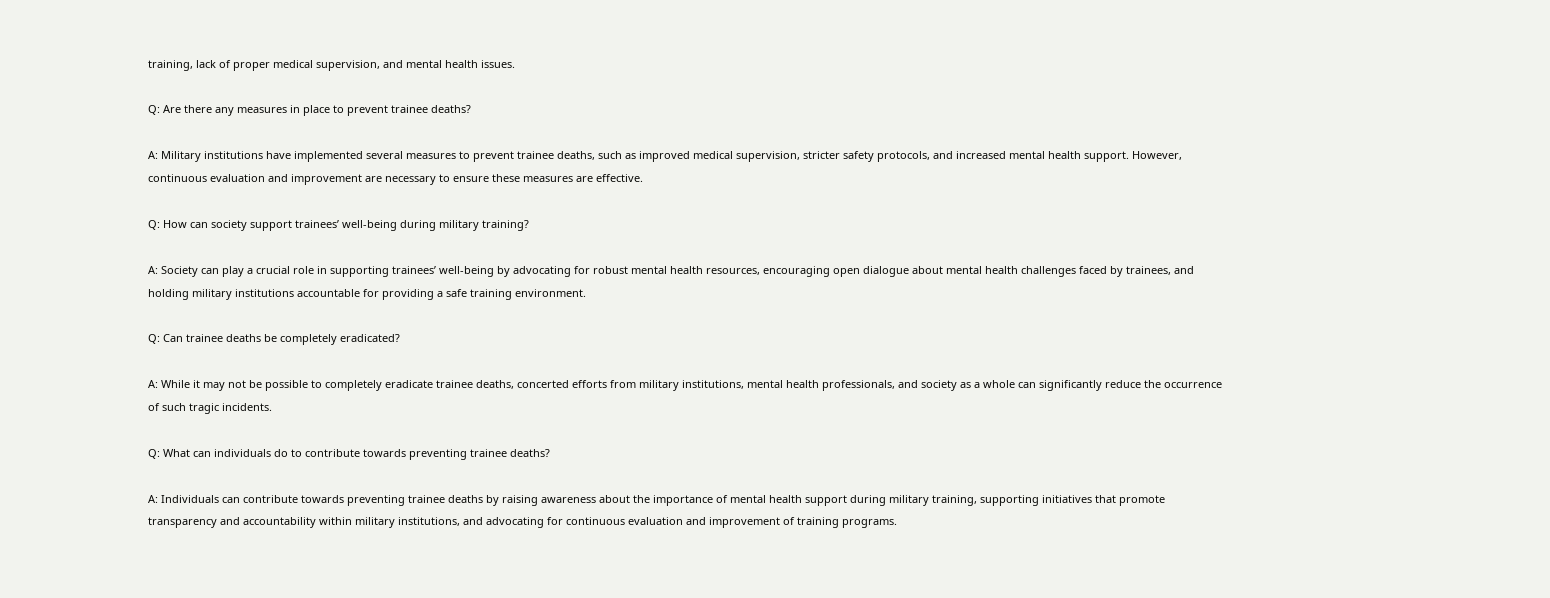training, lack of proper medical supervision, and mental health issues.

Q: Are there any measures in place to prevent trainee deaths?

A: Military institutions have implemented several measures to prevent trainee deaths, such as improved medical supervision, stricter safety protocols, and increased mental health support. However, continuous evaluation and improvement are necessary to ensure these measures are effective.

Q: How can society support trainees’ well-being during military training?

A: Society can play a crucial role in supporting trainees’ well-being by advocating for robust mental health resources, encouraging open dialogue about mental health challenges faced by trainees, and holding military institutions accountable for providing a safe training environment.

Q: Can trainee deaths be completely eradicated?

A: While it may not be possible to completely eradicate trainee deaths, concerted efforts from military institutions, mental health professionals, and society as a whole can significantly reduce the occurrence of such tragic incidents.

Q: What can individuals do to contribute towards preventing trainee deaths?

A: Individuals can contribute towards preventing trainee deaths by raising awareness about the importance of mental health support during military training, supporting initiatives that promote transparency and accountability within military institutions, and advocating for continuous evaluation and improvement of training programs.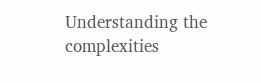Understanding the complexities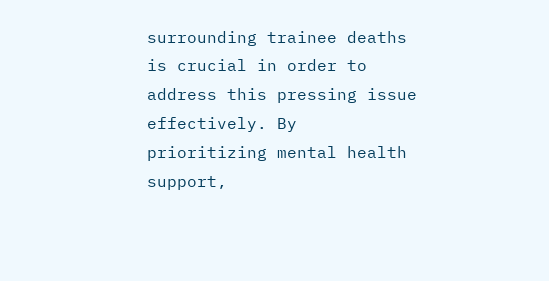surrounding trainee deaths is crucial in order to address this pressing issue effectively. By prioritizing mental health support,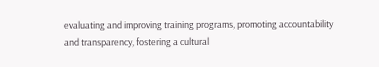evaluating and improving training programs, promoting accountability and transparency, fostering a cultural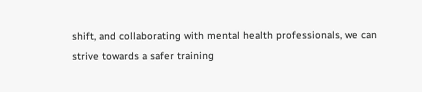shift, and collaborating with mental health professionals, we can strive towards a safer training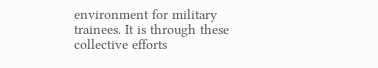environment for military trainees. It is through these collective efforts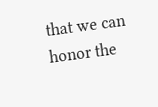that we can honor the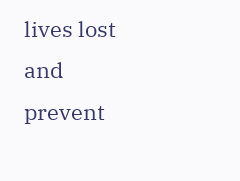lives lost and prevent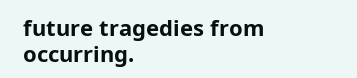future tragedies from occurring.